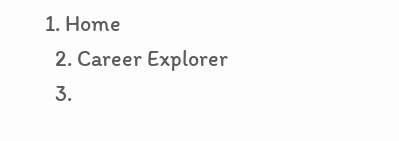1. Home
  2. Career Explorer
  3.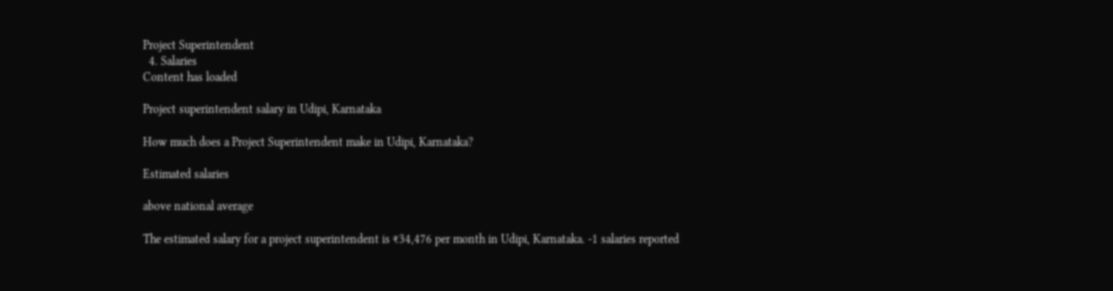Project Superintendent
  4. Salaries
Content has loaded

Project superintendent salary in Udipi, Karnataka

How much does a Project Superintendent make in Udipi, Karnataka?

Estimated salaries

above national average

The estimated salary for a project superintendent is ₹34,476 per month in Udipi, Karnataka. -1 salaries reported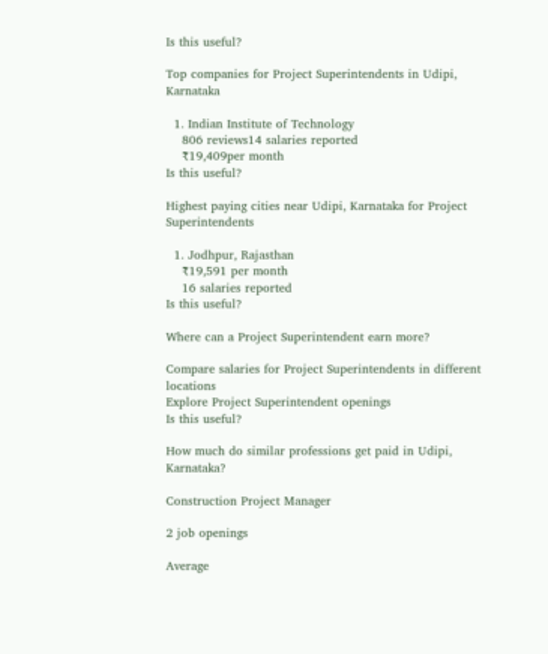Is this useful?

Top companies for Project Superintendents in Udipi, Karnataka

  1. Indian Institute of Technology
    806 reviews14 salaries reported
    ₹19,409per month
Is this useful?

Highest paying cities near Udipi, Karnataka for Project Superintendents

  1. Jodhpur, Rajasthan
    ₹19,591 per month
    16 salaries reported
Is this useful?

Where can a Project Superintendent earn more?

Compare salaries for Project Superintendents in different locations
Explore Project Superintendent openings
Is this useful?

How much do similar professions get paid in Udipi, Karnataka?

Construction Project Manager

2 job openings

Average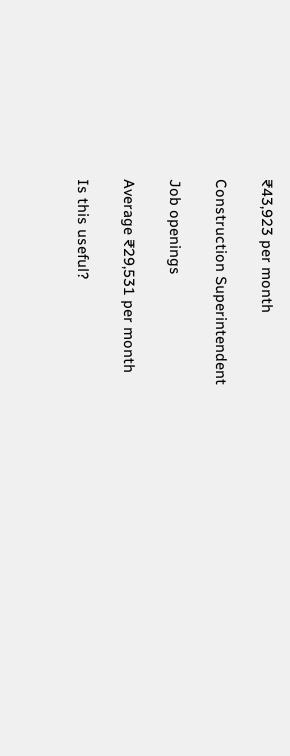₹43,923 per month

Construction Superintendent

Job openings

Average ₹29,531 per month

Is this useful?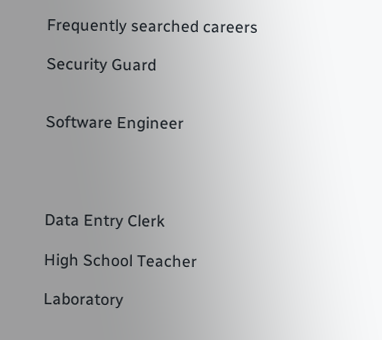Frequently searched careers

Security Guard


Software Engineer




Data Entry Clerk

High School Teacher

Laboratory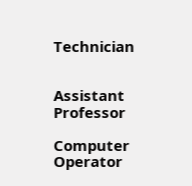Technician


Assistant Professor

Computer Operator